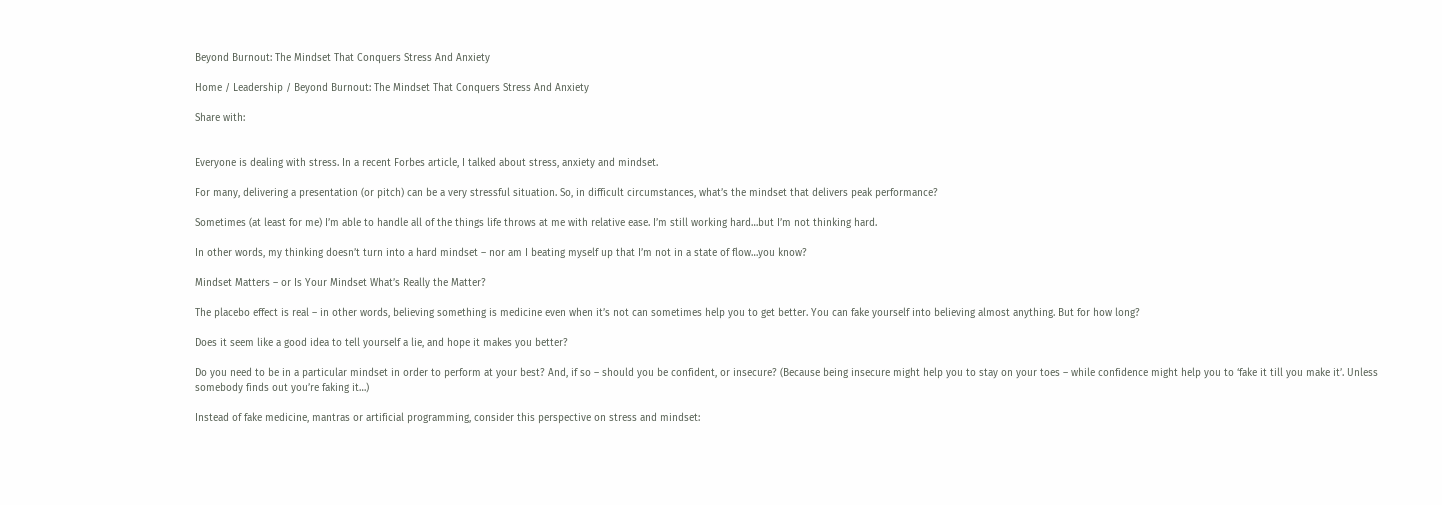Beyond Burnout: The Mindset That Conquers Stress And Anxiety

Home / Leadership / Beyond Burnout: The Mindset That Conquers Stress And Anxiety

Share with:


Everyone is dealing with stress. In a recent Forbes article, I talked about stress, anxiety and mindset.

For many, delivering a presentation (or pitch) can be a very stressful situation. So, in difficult circumstances, what’s the mindset that delivers peak performance?

Sometimes (at least for me) I’m able to handle all of the things life throws at me with relative ease. I’m still working hard…but I’m not thinking hard.

In other words, my thinking doesn’t turn into a hard mindset – nor am I beating myself up that I’m not in a state of flow…you know?

Mindset Matters – or Is Your Mindset What’s Really the Matter?

The placebo effect is real – in other words, believing something is medicine even when it’s not can sometimes help you to get better. You can fake yourself into believing almost anything. But for how long?

Does it seem like a good idea to tell yourself a lie, and hope it makes you better?

Do you need to be in a particular mindset in order to perform at your best? And, if so – should you be confident, or insecure? (Because being insecure might help you to stay on your toes – while confidence might help you to ‘fake it till you make it’. Unless somebody finds out you’re faking it…)

Instead of fake medicine, mantras or artificial programming, consider this perspective on stress and mindset: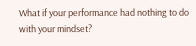What if your performance had nothing to do with your mindset?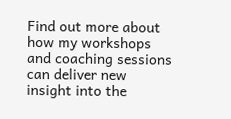Find out more about how my workshops and coaching sessions can deliver new insight into the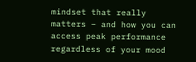mindset that really matters – and how you can access peak performance regardless of your mood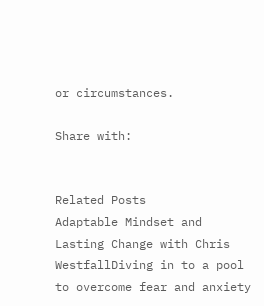or circumstances.

Share with:


Related Posts
Adaptable Mindset and Lasting Change with Chris WestfallDiving in to a pool to overcome fear and anxiety